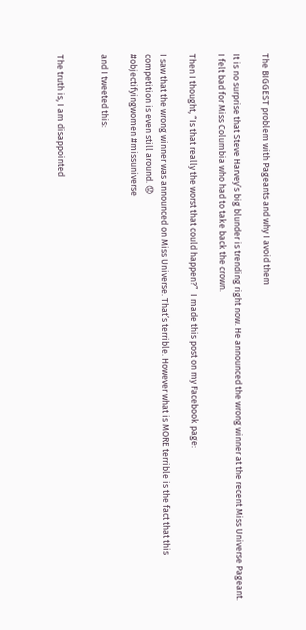The BIGGEST problem with Pageants and why I avoid them

It is no surprise that Steve Harvey’s big blunder is trending right now. He announced the wrong winner at the recent Miss Universe Pageant.  I felt bad for Miss Columbia who had to take back the crown.

Then I thought, “Is that really the worst that could happen?”  I made this post on my Facebook page:

I saw that the wrong winner was announced on Miss Universe. That’s terrible. However what is MORE terrible is the fact that this competition is even still around. 😟
#objectifyingwomen #missuniverse

and I tweeted this:


The truth is, I am disappointed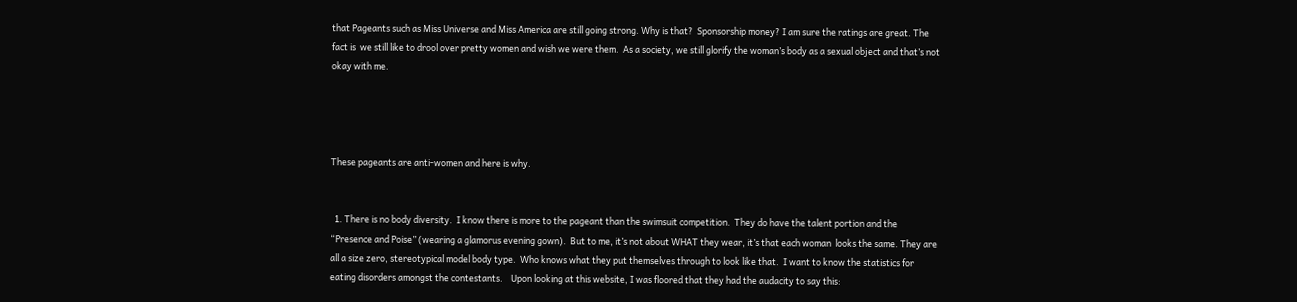that Pageants such as Miss Universe and Miss America are still going strong. Why is that?  Sponsorship money? I am sure the ratings are great. The fact is  we still like to drool over pretty women and wish we were them.  As a society, we still glorify the woman’s body as a sexual object and that’s not okay with me.




These pageants are anti-women and here is why.


  1. There is no body diversity.  I know there is more to the pageant than the swimsuit competition.  They do have the talent portion and the “Presence and Poise” (wearing a glamorus evening gown).  But to me, it’s not about WHAT they wear, it’s that each woman  looks the same. They are all a size zero, stereotypical model body type.  Who knows what they put themselves through to look like that.  I want to know the statistics for eating disorders amongst the contestants.    Upon looking at this website, I was floored that they had the audacity to say this: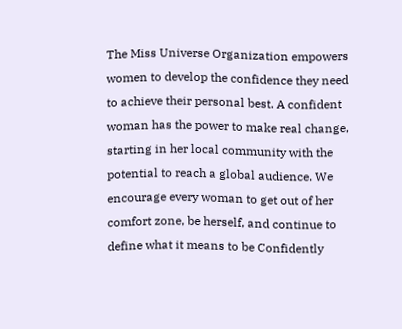The Miss Universe Organization empowers women to develop the confidence they need to achieve their personal best. A confident woman has the power to make real change, starting in her local community with the potential to reach a global audience. We encourage every woman to get out of her comfort zone, be herself, and continue to define what it means to be Confidently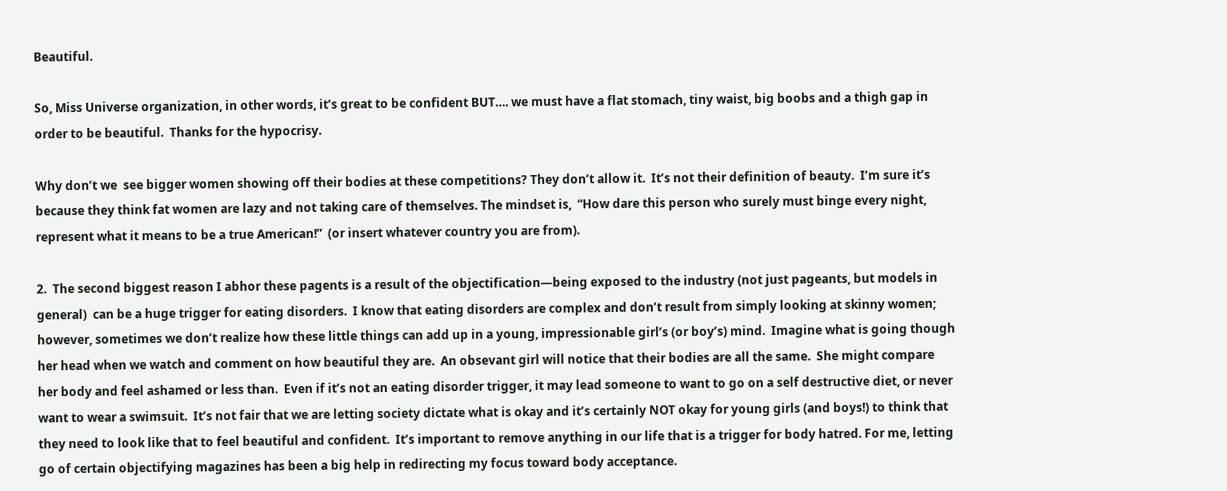Beautiful.

So, Miss Universe organization, in other words, it’s great to be confident BUT…. we must have a flat stomach, tiny waist, big boobs and a thigh gap in order to be beautiful.  Thanks for the hypocrisy.

Why don’t we  see bigger women showing off their bodies at these competitions? They don’t allow it.  It’s not their definition of beauty.  I’m sure it’s because they think fat women are lazy and not taking care of themselves. The mindset is,  “How dare this person who surely must binge every night, represent what it means to be a true American!”  (or insert whatever country you are from).

2.  The second biggest reason I abhor these pagents is a result of the objectification—being exposed to the industry (not just pageants, but models in general)  can be a huge trigger for eating disorders.  I know that eating disorders are complex and don’t result from simply looking at skinny women; however, sometimes we don’t realize how these little things can add up in a young, impressionable girl’s (or boy’s) mind.  Imagine what is going though her head when we watch and comment on how beautiful they are.  An obsevant girl will notice that their bodies are all the same.  She might compare her body and feel ashamed or less than.  Even if it’s not an eating disorder trigger, it may lead someone to want to go on a self destructive diet, or never want to wear a swimsuit.  It’s not fair that we are letting society dictate what is okay and it’s certainly NOT okay for young girls (and boys!) to think that they need to look like that to feel beautiful and confident.  It’s important to remove anything in our life that is a trigger for body hatred. For me, letting go of certain objectifying magazines has been a big help in redirecting my focus toward body acceptance.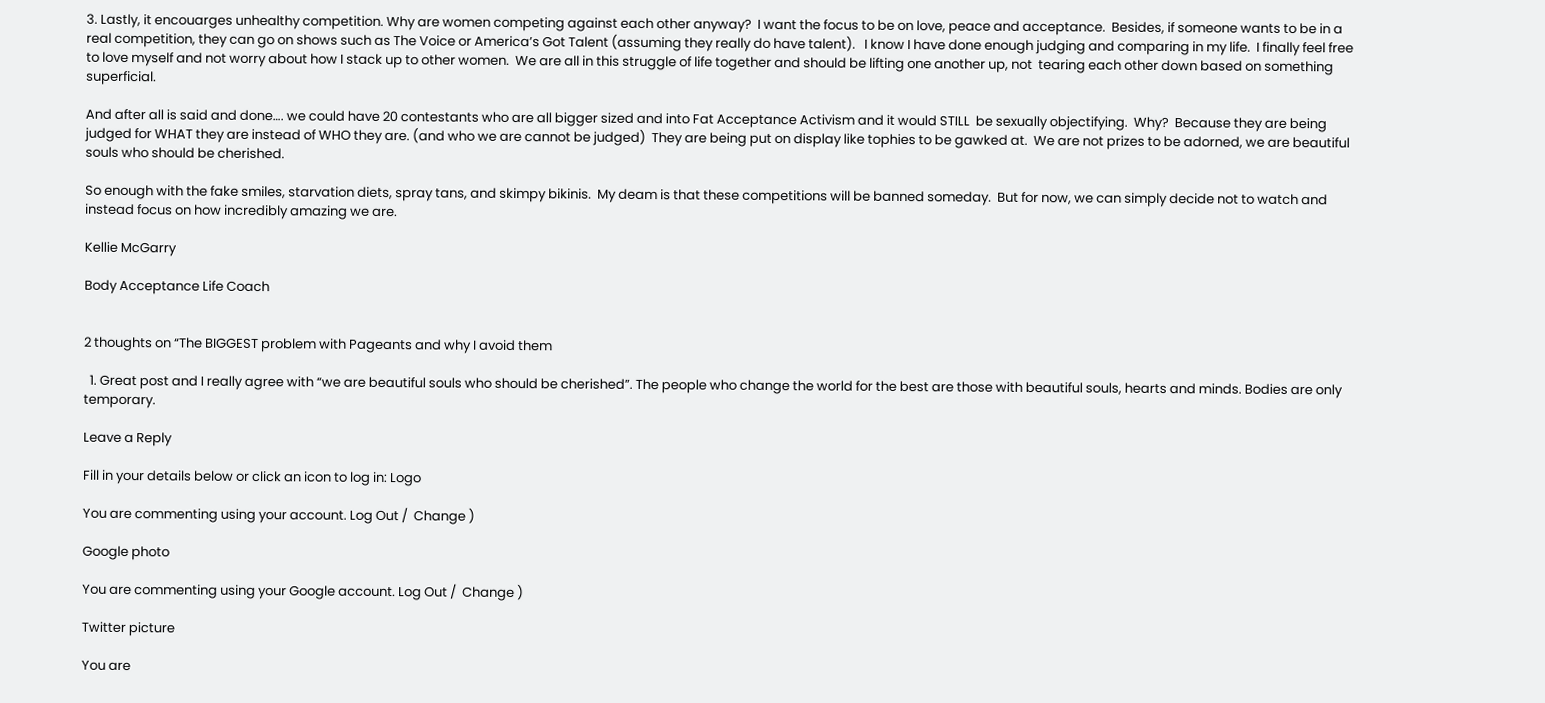3. Lastly, it encouarges unhealthy competition. Why are women competing against each other anyway?  I want the focus to be on love, peace and acceptance.  Besides, if someone wants to be in a real competition, they can go on shows such as The Voice or America’s Got Talent (assuming they really do have talent).   I know I have done enough judging and comparing in my life.  I finally feel free to love myself and not worry about how I stack up to other women.  We are all in this struggle of life together and should be lifting one another up, not  tearing each other down based on something superficial.

And after all is said and done…. we could have 20 contestants who are all bigger sized and into Fat Acceptance Activism and it would STILL  be sexually objectifying.  Why?  Because they are being judged for WHAT they are instead of WHO they are. (and who we are cannot be judged)  They are being put on display like tophies to be gawked at.  We are not prizes to be adorned, we are beautiful souls who should be cherished.

So enough with the fake smiles, starvation diets, spray tans, and skimpy bikinis.  My deam is that these competitions will be banned someday.  But for now, we can simply decide not to watch and instead focus on how incredibly amazing we are.

Kellie McGarry

Body Acceptance Life Coach


2 thoughts on “The BIGGEST problem with Pageants and why I avoid them

  1. Great post and I really agree with “we are beautiful souls who should be cherished”. The people who change the world for the best are those with beautiful souls, hearts and minds. Bodies are only temporary.

Leave a Reply

Fill in your details below or click an icon to log in: Logo

You are commenting using your account. Log Out /  Change )

Google photo

You are commenting using your Google account. Log Out /  Change )

Twitter picture

You are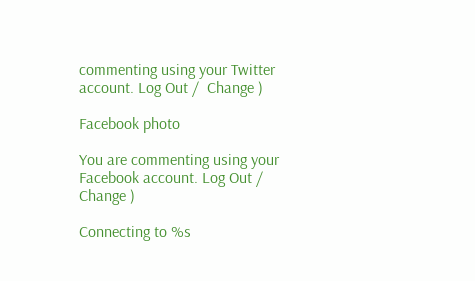commenting using your Twitter account. Log Out /  Change )

Facebook photo

You are commenting using your Facebook account. Log Out /  Change )

Connecting to %s